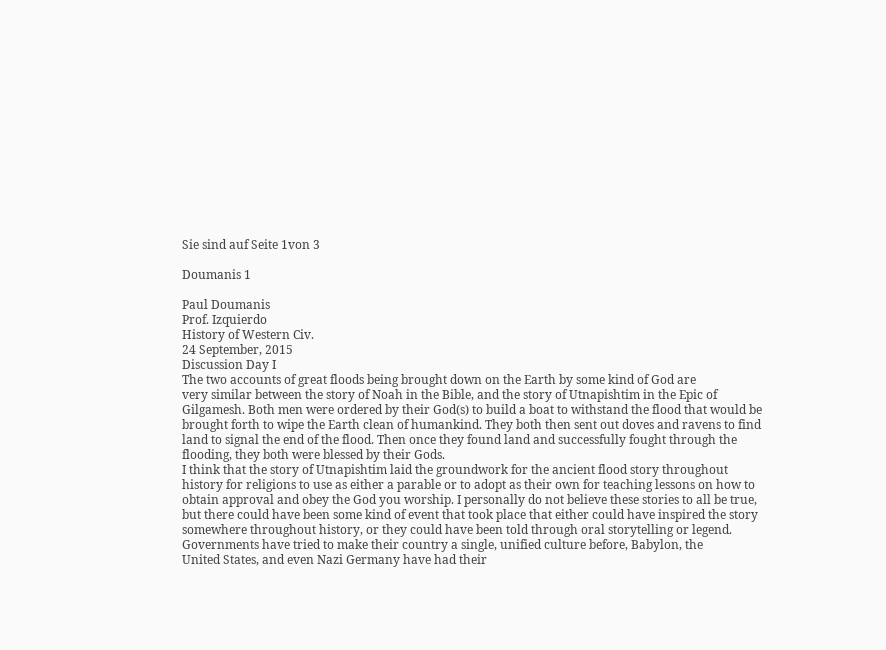Sie sind auf Seite 1von 3

Doumanis 1

Paul Doumanis
Prof. Izquierdo
History of Western Civ.
24 September, 2015
Discussion Day I
The two accounts of great floods being brought down on the Earth by some kind of God are
very similar between the story of Noah in the Bible, and the story of Utnapishtim in the Epic of
Gilgamesh. Both men were ordered by their God(s) to build a boat to withstand the flood that would be
brought forth to wipe the Earth clean of humankind. They both then sent out doves and ravens to find
land to signal the end of the flood. Then once they found land and successfully fought through the
flooding, they both were blessed by their Gods.
I think that the story of Utnapishtim laid the groundwork for the ancient flood story throughout
history for religions to use as either a parable or to adopt as their own for teaching lessons on how to
obtain approval and obey the God you worship. I personally do not believe these stories to all be true,
but there could have been some kind of event that took place that either could have inspired the story
somewhere throughout history, or they could have been told through oral storytelling or legend.
Governments have tried to make their country a single, unified culture before, Babylon, the
United States, and even Nazi Germany have had their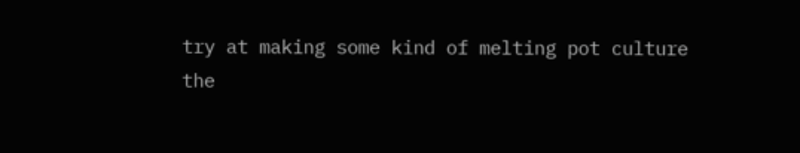try at making some kind of melting pot culture
the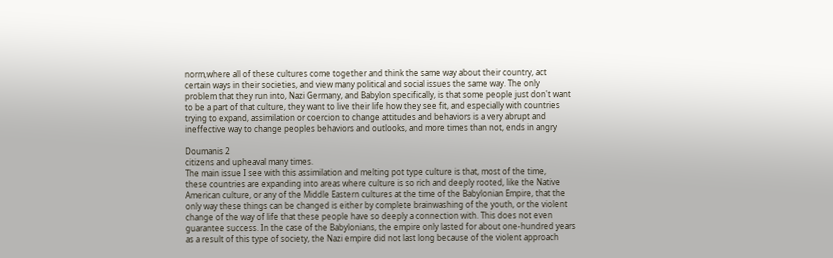norm,where all of these cultures come together and think the same way about their country, act
certain ways in their societies, and view many political and social issues the same way. The only
problem that they run into, Nazi Germany, and Babylon specifically, is that some people just don't want
to be a part of that culture, they want to live their life how they see fit, and especially with countries
trying to expand, assimilation or coercion to change attitudes and behaviors is a very abrupt and
ineffective way to change peoples behaviors and outlooks, and more times than not, ends in angry

Doumanis 2
citizens and upheaval many times.
The main issue I see with this assimilation and melting pot type culture is that, most of the time,
these countries are expanding into areas where culture is so rich and deeply rooted, like the Native
American culture, or any of the Middle Eastern cultures at the time of the Babylonian Empire, that the
only way these things can be changed is either by complete brainwashing of the youth, or the violent
change of the way of life that these people have so deeply a connection with. This does not even
guarantee success. In the case of the Babylonians, the empire only lasted for about one-hundred years
as a result of this type of society, the Nazi empire did not last long because of the violent approach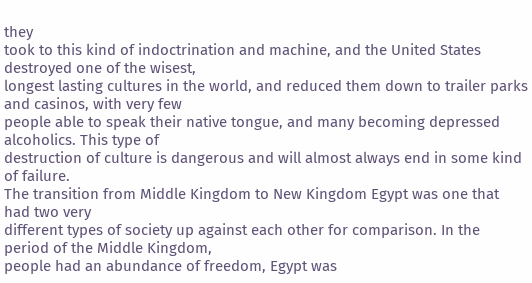they
took to this kind of indoctrination and machine, and the United States destroyed one of the wisest,
longest lasting cultures in the world, and reduced them down to trailer parks and casinos, with very few
people able to speak their native tongue, and many becoming depressed alcoholics. This type of
destruction of culture is dangerous and will almost always end in some kind of failure.
The transition from Middle Kingdom to New Kingdom Egypt was one that had two very
different types of society up against each other for comparison. In the period of the Middle Kingdom,
people had an abundance of freedom, Egypt was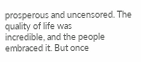prosperous and uncensored. The quality of life was
incredible, and the people embraced it. But once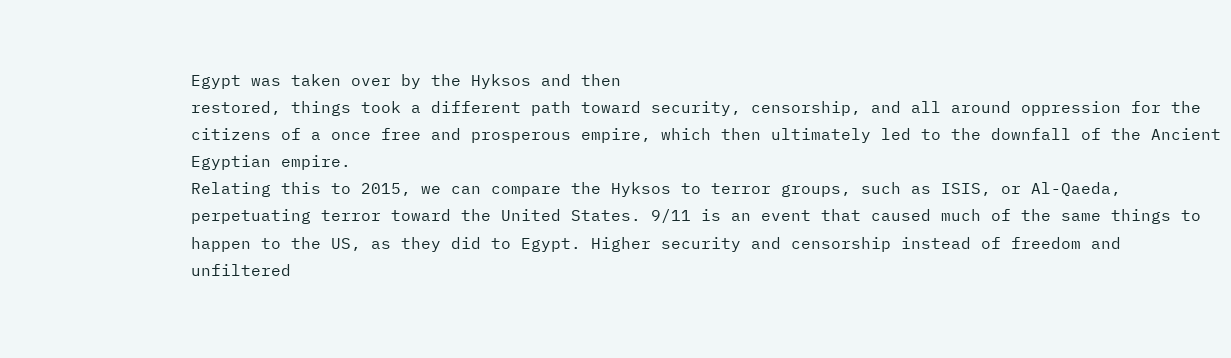Egypt was taken over by the Hyksos and then
restored, things took a different path toward security, censorship, and all around oppression for the
citizens of a once free and prosperous empire, which then ultimately led to the downfall of the Ancient
Egyptian empire.
Relating this to 2015, we can compare the Hyksos to terror groups, such as ISIS, or Al-Qaeda,
perpetuating terror toward the United States. 9/11 is an event that caused much of the same things to
happen to the US, as they did to Egypt. Higher security and censorship instead of freedom and
unfiltered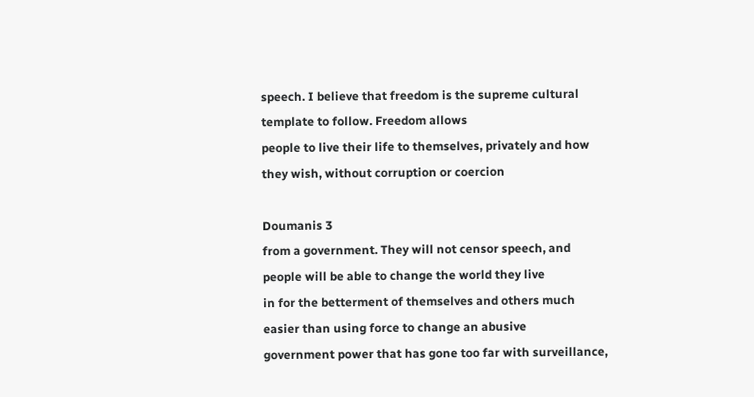speech. I believe that freedom is the supreme cultural template to follow. Freedom allows
people to live their life to themselves, privately and how they wish, without corruption or coercion

Doumanis 3
from a government. They will not censor speech, and people will be able to change the world they live
in for the betterment of themselves and others much easier than using force to change an abusive
government power that has gone too far with surveillance,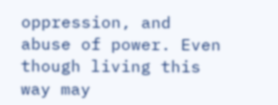oppression, and abuse of power. Even
though living this way may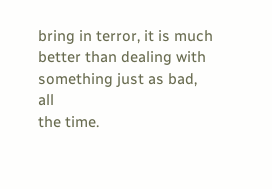bring in terror, it is much better than dealing with something just as bad, all
the time.